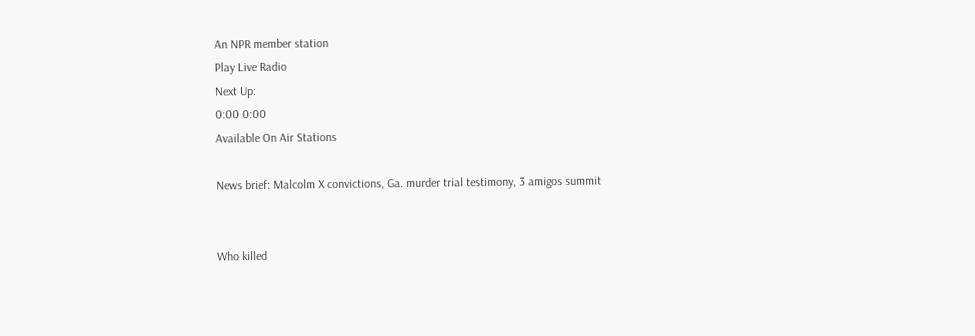An NPR member station
Play Live Radio
Next Up:
0:00 0:00
Available On Air Stations

News brief: Malcolm X convictions, Ga. murder trial testimony, 3 amigos summit


Who killed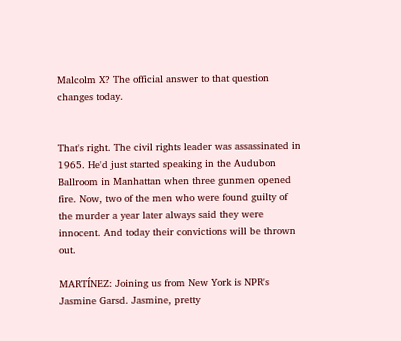Malcolm X? The official answer to that question changes today.


That's right. The civil rights leader was assassinated in 1965. He'd just started speaking in the Audubon Ballroom in Manhattan when three gunmen opened fire. Now, two of the men who were found guilty of the murder a year later always said they were innocent. And today their convictions will be thrown out.

MARTÍNEZ: Joining us from New York is NPR's Jasmine Garsd. Jasmine, pretty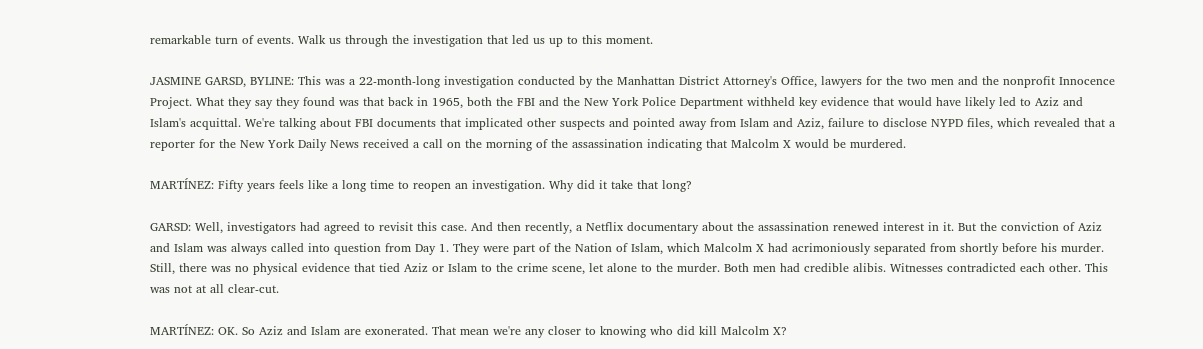remarkable turn of events. Walk us through the investigation that led us up to this moment.

JASMINE GARSD, BYLINE: This was a 22-month-long investigation conducted by the Manhattan District Attorney's Office, lawyers for the two men and the nonprofit Innocence Project. What they say they found was that back in 1965, both the FBI and the New York Police Department withheld key evidence that would have likely led to Aziz and Islam's acquittal. We're talking about FBI documents that implicated other suspects and pointed away from Islam and Aziz, failure to disclose NYPD files, which revealed that a reporter for the New York Daily News received a call on the morning of the assassination indicating that Malcolm X would be murdered.

MARTÍNEZ: Fifty years feels like a long time to reopen an investigation. Why did it take that long?

GARSD: Well, investigators had agreed to revisit this case. And then recently, a Netflix documentary about the assassination renewed interest in it. But the conviction of Aziz and Islam was always called into question from Day 1. They were part of the Nation of Islam, which Malcolm X had acrimoniously separated from shortly before his murder. Still, there was no physical evidence that tied Aziz or Islam to the crime scene, let alone to the murder. Both men had credible alibis. Witnesses contradicted each other. This was not at all clear-cut.

MARTÍNEZ: OK. So Aziz and Islam are exonerated. That mean we're any closer to knowing who did kill Malcolm X?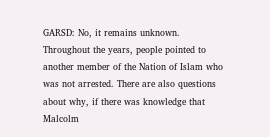GARSD: No, it remains unknown. Throughout the years, people pointed to another member of the Nation of Islam who was not arrested. There are also questions about why, if there was knowledge that Malcolm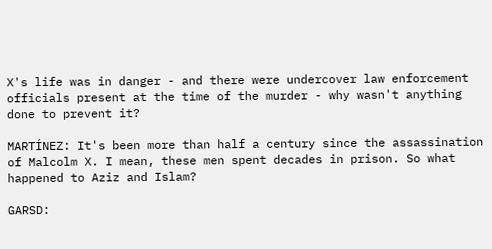X's life was in danger - and there were undercover law enforcement officials present at the time of the murder - why wasn't anything done to prevent it?

MARTÍNEZ: It's been more than half a century since the assassination of Malcolm X. I mean, these men spent decades in prison. So what happened to Aziz and Islam?

GARSD: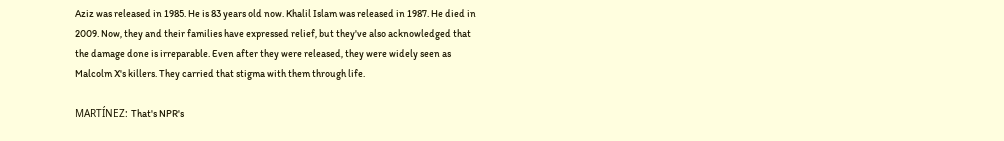Aziz was released in 1985. He is 83 years old now. Khalil Islam was released in 1987. He died in 2009. Now, they and their families have expressed relief, but they've also acknowledged that the damage done is irreparable. Even after they were released, they were widely seen as Malcolm X's killers. They carried that stigma with them through life.

MARTÍNEZ: That's NPR's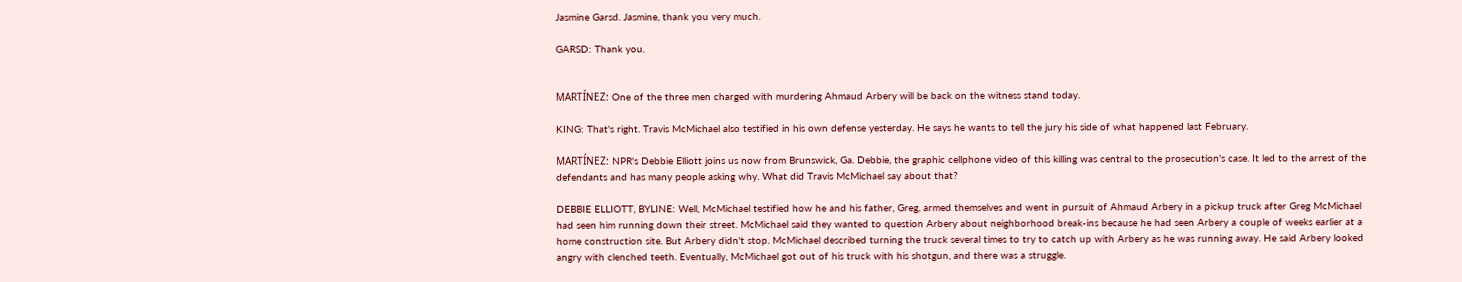Jasmine Garsd. Jasmine, thank you very much.

GARSD: Thank you.


MARTÍNEZ: One of the three men charged with murdering Ahmaud Arbery will be back on the witness stand today.

KING: That's right. Travis McMichael also testified in his own defense yesterday. He says he wants to tell the jury his side of what happened last February.

MARTÍNEZ: NPR's Debbie Elliott joins us now from Brunswick, Ga. Debbie, the graphic cellphone video of this killing was central to the prosecution's case. It led to the arrest of the defendants and has many people asking why. What did Travis McMichael say about that?

DEBBIE ELLIOTT, BYLINE: Well, McMichael testified how he and his father, Greg, armed themselves and went in pursuit of Ahmaud Arbery in a pickup truck after Greg McMichael had seen him running down their street. McMichael said they wanted to question Arbery about neighborhood break-ins because he had seen Arbery a couple of weeks earlier at a home construction site. But Arbery didn't stop. McMichael described turning the truck several times to try to catch up with Arbery as he was running away. He said Arbery looked angry with clenched teeth. Eventually, McMichael got out of his truck with his shotgun, and there was a struggle.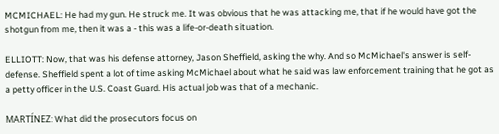MCMICHAEL: He had my gun. He struck me. It was obvious that he was attacking me, that if he would have got the shotgun from me, then it was a - this was a life-or-death situation.

ELLIOTT: Now, that was his defense attorney, Jason Sheffield, asking the why. And so McMichael's answer is self-defense. Sheffield spent a lot of time asking McMichael about what he said was law enforcement training that he got as a petty officer in the U.S. Coast Guard. His actual job was that of a mechanic.

MARTÍNEZ: What did the prosecutors focus on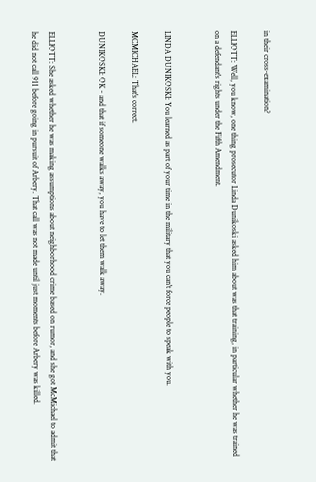in their cross-examination?

ELLIOTT: Well, you know, one thing prosecutor Linda Dunikoski asked him about was that training, in particular whether he was trained on a defendant's rights under the Fifth Amendment.


LINDA DUNIKOSKI: You learned as part of your time in the military that you can't force people to speak with you.

MCMICHAEL: That's correct.

DUNIKOSKI: OK - and that if someone walks away, you have to let them walk away.


ELLIOTT: She asked whether he was making assumptions about neighborhood crime based on rumor, and she got McMichael to admit that he did not call 911 before going in pursuit of Arbery. That call was not made until just moments before Arbery was killed.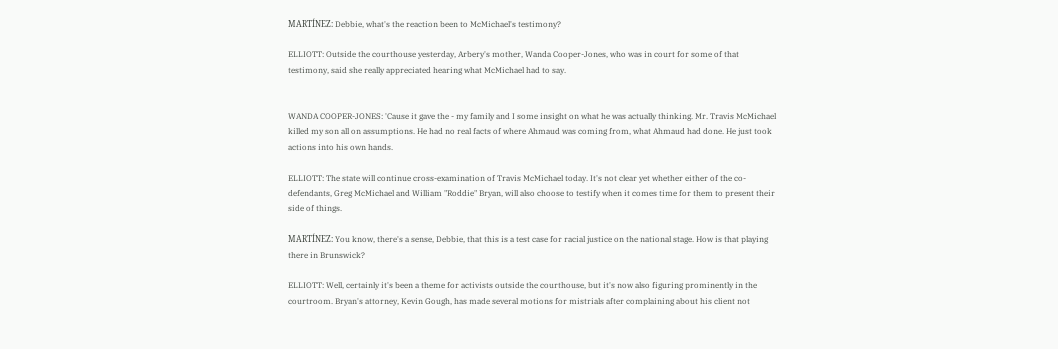MARTÍNEZ: Debbie, what's the reaction been to McMichael's testimony?

ELLIOTT: Outside the courthouse yesterday, Arbery's mother, Wanda Cooper-Jones, who was in court for some of that testimony, said she really appreciated hearing what McMichael had to say.


WANDA COOPER-JONES: 'Cause it gave the - my family and I some insight on what he was actually thinking. Mr. Travis McMichael killed my son all on assumptions. He had no real facts of where Ahmaud was coming from, what Ahmaud had done. He just took actions into his own hands.

ELLIOTT: The state will continue cross-examination of Travis McMichael today. It's not clear yet whether either of the co-defendants, Greg McMichael and William "Roddie" Bryan, will also choose to testify when it comes time for them to present their side of things.

MARTÍNEZ: You know, there's a sense, Debbie, that this is a test case for racial justice on the national stage. How is that playing there in Brunswick?

ELLIOTT: Well, certainly it's been a theme for activists outside the courthouse, but it's now also figuring prominently in the courtroom. Bryan's attorney, Kevin Gough, has made several motions for mistrials after complaining about his client not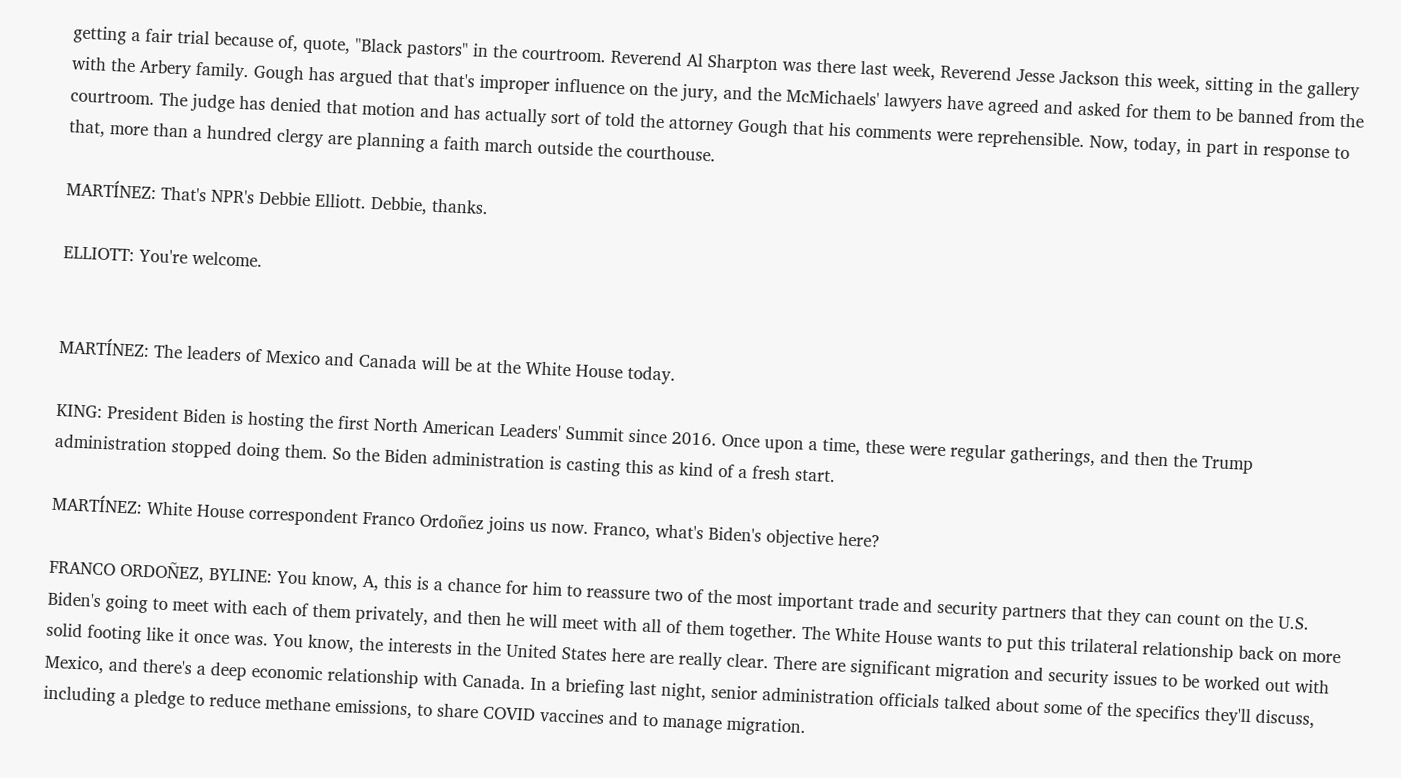getting a fair trial because of, quote, "Black pastors" in the courtroom. Reverend Al Sharpton was there last week, Reverend Jesse Jackson this week, sitting in the gallery with the Arbery family. Gough has argued that that's improper influence on the jury, and the McMichaels' lawyers have agreed and asked for them to be banned from the courtroom. The judge has denied that motion and has actually sort of told the attorney Gough that his comments were reprehensible. Now, today, in part in response to that, more than a hundred clergy are planning a faith march outside the courthouse.

MARTÍNEZ: That's NPR's Debbie Elliott. Debbie, thanks.

ELLIOTT: You're welcome.


MARTÍNEZ: The leaders of Mexico and Canada will be at the White House today.

KING: President Biden is hosting the first North American Leaders' Summit since 2016. Once upon a time, these were regular gatherings, and then the Trump administration stopped doing them. So the Biden administration is casting this as kind of a fresh start.

MARTÍNEZ: White House correspondent Franco Ordoñez joins us now. Franco, what's Biden's objective here?

FRANCO ORDOÑEZ, BYLINE: You know, A, this is a chance for him to reassure two of the most important trade and security partners that they can count on the U.S. Biden's going to meet with each of them privately, and then he will meet with all of them together. The White House wants to put this trilateral relationship back on more solid footing like it once was. You know, the interests in the United States here are really clear. There are significant migration and security issues to be worked out with Mexico, and there's a deep economic relationship with Canada. In a briefing last night, senior administration officials talked about some of the specifics they'll discuss, including a pledge to reduce methane emissions, to share COVID vaccines and to manage migration.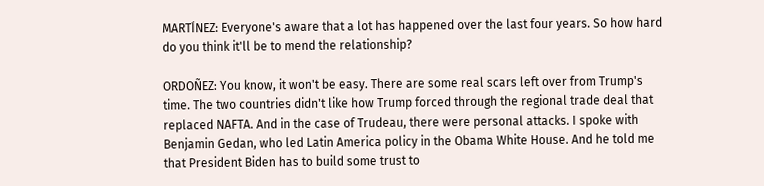MARTÍNEZ: Everyone's aware that a lot has happened over the last four years. So how hard do you think it'll be to mend the relationship?

ORDOÑEZ: You know, it won't be easy. There are some real scars left over from Trump's time. The two countries didn't like how Trump forced through the regional trade deal that replaced NAFTA. And in the case of Trudeau, there were personal attacks. I spoke with Benjamin Gedan, who led Latin America policy in the Obama White House. And he told me that President Biden has to build some trust to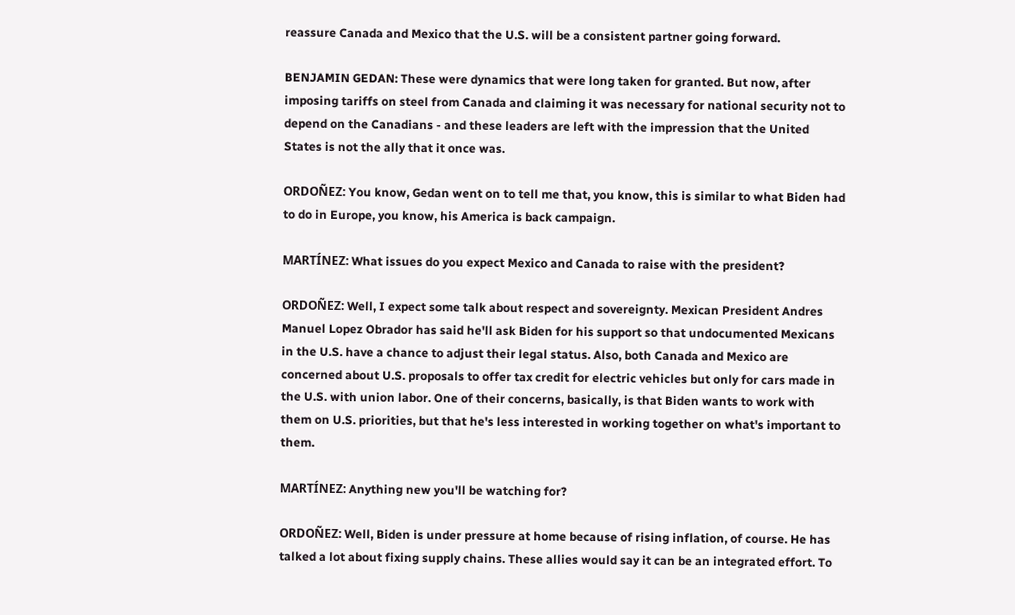reassure Canada and Mexico that the U.S. will be a consistent partner going forward.

BENJAMIN GEDAN: These were dynamics that were long taken for granted. But now, after imposing tariffs on steel from Canada and claiming it was necessary for national security not to depend on the Canadians - and these leaders are left with the impression that the United States is not the ally that it once was.

ORDOÑEZ: You know, Gedan went on to tell me that, you know, this is similar to what Biden had to do in Europe, you know, his America is back campaign.

MARTÍNEZ: What issues do you expect Mexico and Canada to raise with the president?

ORDOÑEZ: Well, I expect some talk about respect and sovereignty. Mexican President Andres Manuel Lopez Obrador has said he'll ask Biden for his support so that undocumented Mexicans in the U.S. have a chance to adjust their legal status. Also, both Canada and Mexico are concerned about U.S. proposals to offer tax credit for electric vehicles but only for cars made in the U.S. with union labor. One of their concerns, basically, is that Biden wants to work with them on U.S. priorities, but that he's less interested in working together on what's important to them.

MARTÍNEZ: Anything new you'll be watching for?

ORDOÑEZ: Well, Biden is under pressure at home because of rising inflation, of course. He has talked a lot about fixing supply chains. These allies would say it can be an integrated effort. To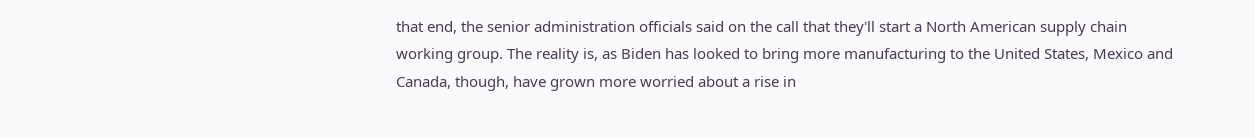that end, the senior administration officials said on the call that they'll start a North American supply chain working group. The reality is, as Biden has looked to bring more manufacturing to the United States, Mexico and Canada, though, have grown more worried about a rise in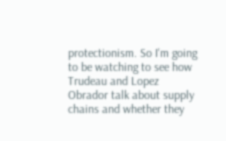protectionism. So I'm going to be watching to see how Trudeau and Lopez Obrador talk about supply chains and whether they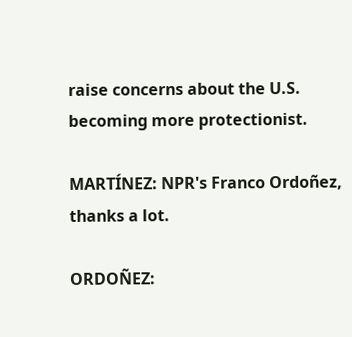raise concerns about the U.S. becoming more protectionist.

MARTÍNEZ: NPR's Franco Ordoñez, thanks a lot.

ORDOÑEZ: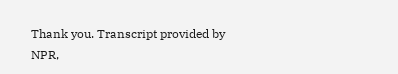Thank you. Transcript provided by NPR,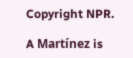Copyright NPR.

A Martínez is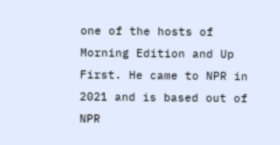one of the hosts of Morning Edition and Up First. He came to NPR in 2021 and is based out of NPR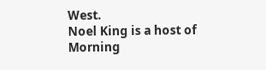West.
Noel King is a host of Morning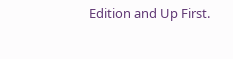Edition and Up First.